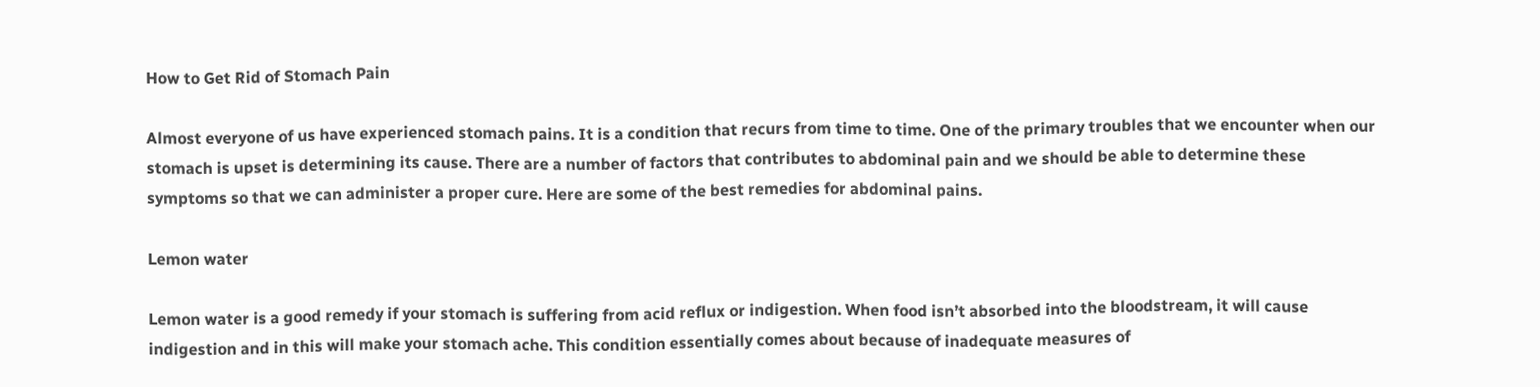How to Get Rid of Stomach Pain

Almost everyone of us have experienced stomach pains. It is a condition that recurs from time to time. One of the primary troubles that we encounter when our stomach is upset is determining its cause. There are a number of factors that contributes to abdominal pain and we should be able to determine these symptoms so that we can administer a proper cure. Here are some of the best remedies for abdominal pains.

Lemon water

Lemon water is a good remedy if your stomach is suffering from acid reflux or indigestion. When food isn’t absorbed into the bloodstream, it will cause indigestion and in this will make your stomach ache. This condition essentially comes about because of inadequate measures of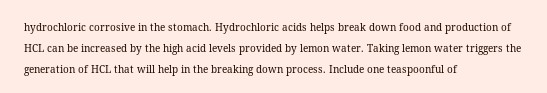hydrochloric corrosive in the stomach. Hydrochloric acids helps break down food and production of HCL can be increased by the high acid levels provided by lemon water. Taking lemon water triggers the generation of HCL that will help in the breaking down process. Include one teaspoonful of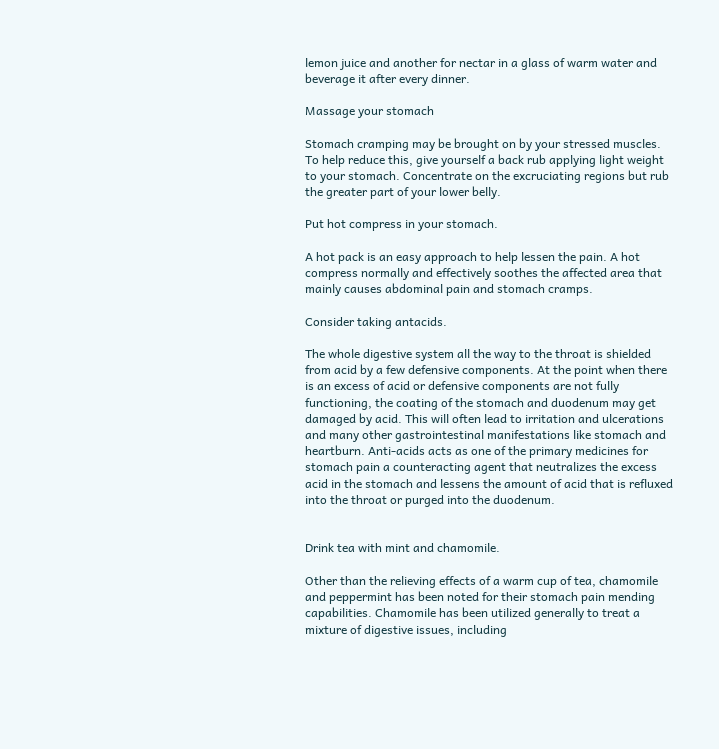lemon juice and another for nectar in a glass of warm water and beverage it after every dinner.

Massage your stomach

Stomach cramping may be brought on by your stressed muscles. To help reduce this, give yourself a back rub applying light weight to your stomach. Concentrate on the excruciating regions but rub the greater part of your lower belly.

Put hot compress in your stomach.

A hot pack is an easy approach to help lessen the pain. A hot compress normally and effectively soothes the affected area that mainly causes abdominal pain and stomach cramps.

Consider taking antacids.

The whole digestive system all the way to the throat is shielded from acid by a few defensive components. At the point when there is an excess of acid or defensive components are not fully functioning, the coating of the stomach and duodenum may get damaged by acid. This will often lead to irritation and ulcerations and many other gastrointestinal manifestations like stomach and heartburn. Anti-acids acts as one of the primary medicines for stomach pain a counteracting agent that neutralizes the excess acid in the stomach and lessens the amount of acid that is refluxed into the throat or purged into the duodenum.


Drink tea with mint and chamomile.

Other than the relieving effects of a warm cup of tea, chamomile and peppermint has been noted for their stomach pain mending capabilities. Chamomile has been utilized generally to treat a mixture of digestive issues, including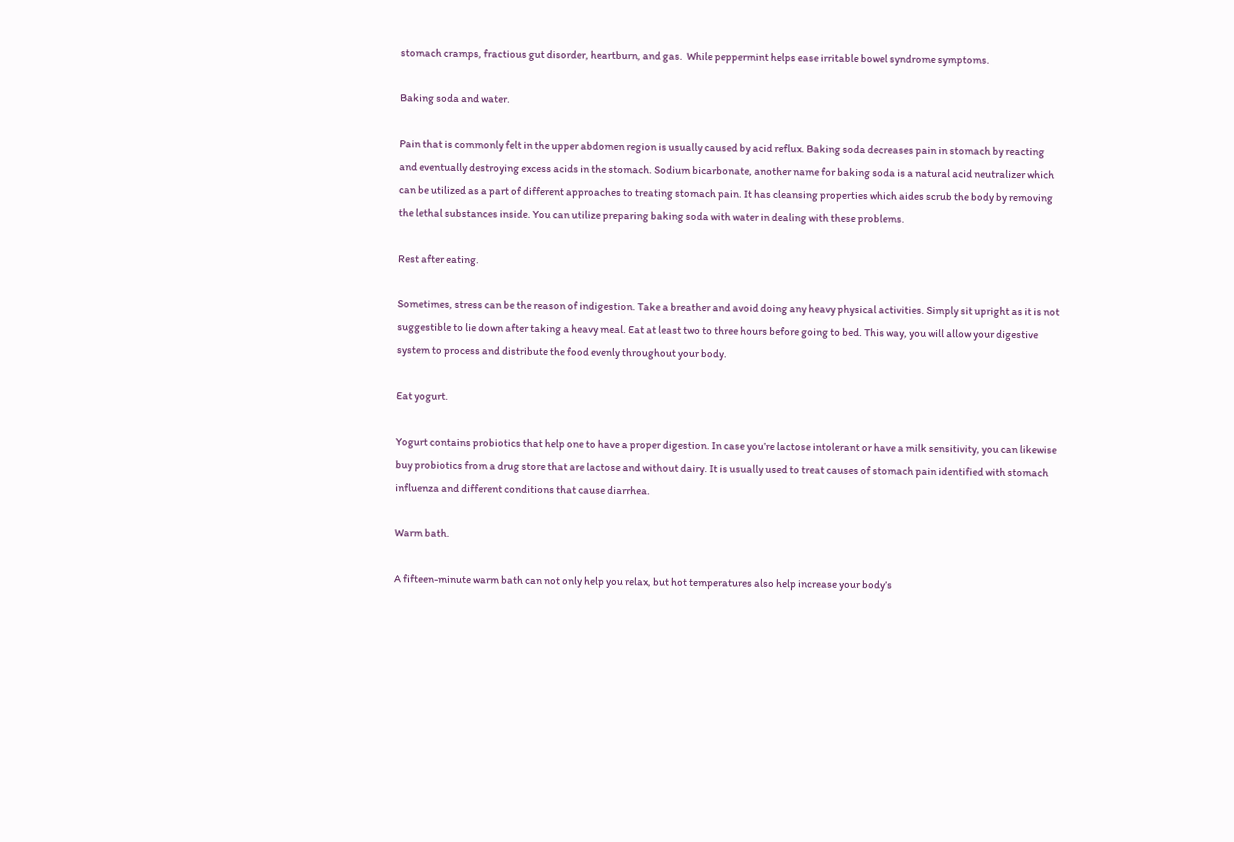stomach cramps, fractious gut disorder, heartburn, and gas.  While peppermint helps ease irritable bowel syndrome symptoms.

Baking soda and water.

Pain that is commonly felt in the upper abdomen region is usually caused by acid reflux. Baking soda decreases pain in stomach by reacting and eventually destroying excess acids in the stomach. Sodium bicarbonate, another name for baking soda is a natural acid neutralizer which can be utilized as a part of different approaches to treating stomach pain. It has cleansing properties which aides scrub the body by removing the lethal substances inside. You can utilize preparing baking soda with water in dealing with these problems.

Rest after eating.

Sometimes, stress can be the reason of indigestion. Take a breather and avoid doing any heavy physical activities. Simply sit upright as it is not suggestible to lie down after taking a heavy meal. Eat at least two to three hours before going to bed. This way, you will allow your digestive system to process and distribute the food evenly throughout your body.

Eat yogurt.

Yogurt contains probiotics that help one to have a proper digestion. In case you’re lactose intolerant or have a milk sensitivity, you can likewise buy probiotics from a drug store that are lactose and without dairy. It is usually used to treat causes of stomach pain identified with stomach influenza and different conditions that cause diarrhea.

Warm bath.

A fifteen-minute warm bath can not only help you relax, but hot temperatures also help increase your body’s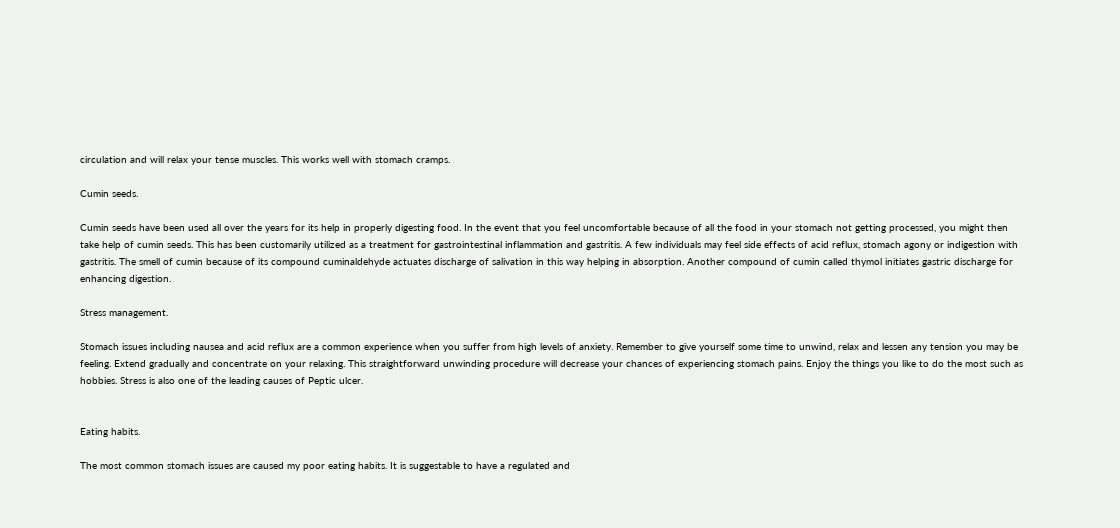circulation and will relax your tense muscles. This works well with stomach cramps.

Cumin seeds.

Cumin seeds have been used all over the years for its help in properly digesting food. In the event that you feel uncomfortable because of all the food in your stomach not getting processed, you might then take help of cumin seeds. This has been customarily utilized as a treatment for gastrointestinal inflammation and gastritis. A few individuals may feel side effects of acid reflux, stomach agony or indigestion with gastritis. The smell of cumin because of its compound cuminaldehyde actuates discharge of salivation in this way helping in absorption. Another compound of cumin called thymol initiates gastric discharge for enhancing digestion.

Stress management.

Stomach issues including nausea and acid reflux are a common experience when you suffer from high levels of anxiety. Remember to give yourself some time to unwind, relax and lessen any tension you may be feeling. Extend gradually and concentrate on your relaxing. This straightforward unwinding procedure will decrease your chances of experiencing stomach pains. Enjoy the things you like to do the most such as hobbies. Stress is also one of the leading causes of Peptic ulcer.


Eating habits.

The most common stomach issues are caused my poor eating habits. It is suggestable to have a regulated and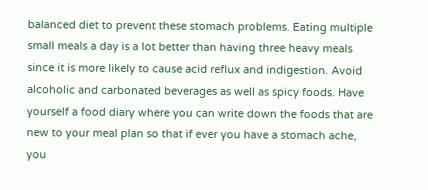balanced diet to prevent these stomach problems. Eating multiple small meals a day is a lot better than having three heavy meals since it is more likely to cause acid reflux and indigestion. Avoid alcoholic and carbonated beverages as well as spicy foods. Have yourself a food diary where you can write down the foods that are new to your meal plan so that if ever you have a stomach ache, you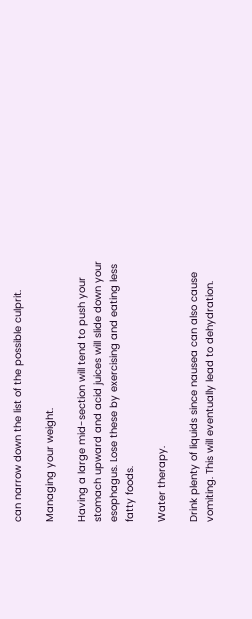can narrow down the list of the possible culprit.

Managing your weight.

Having a large mid-section will tend to push your stomach upward and acid juices will slide down your esophagus. Lose these by exercising and eating less fatty foods.

Water therapy.

Drink plenty of liquids since nausea can also cause vomiting. This will eventually lead to dehydration.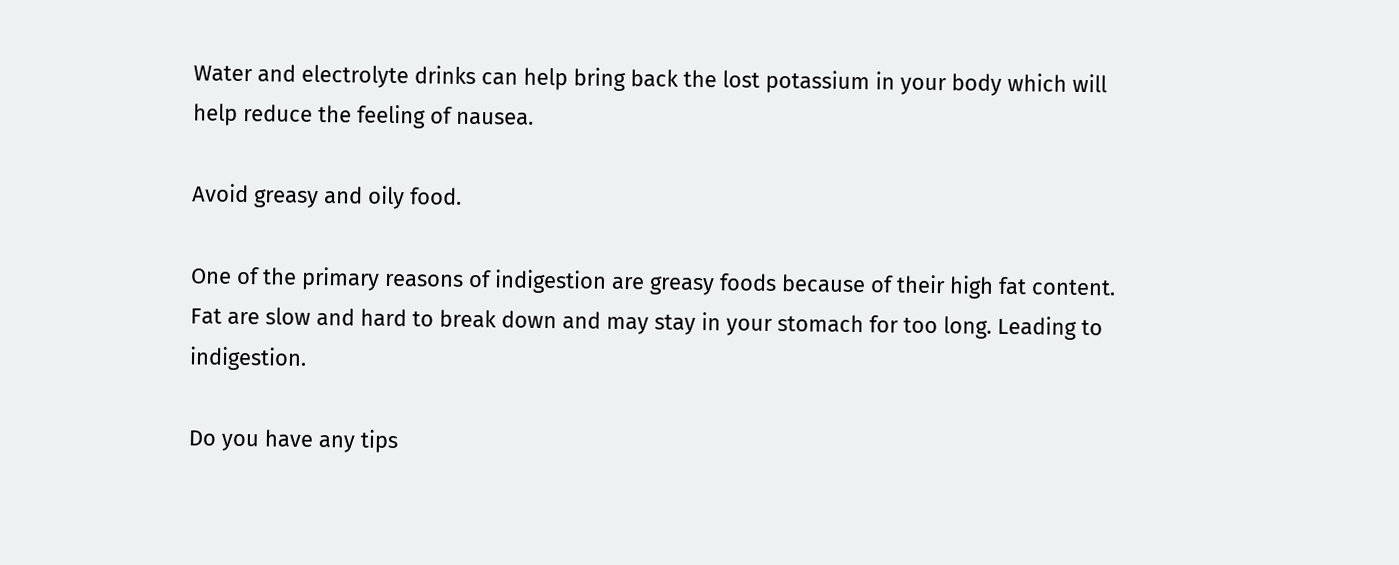Water and electrolyte drinks can help bring back the lost potassium in your body which will help reduce the feeling of nausea.

Avoid greasy and oily food.

One of the primary reasons of indigestion are greasy foods because of their high fat content. Fat are slow and hard to break down and may stay in your stomach for too long. Leading to indigestion.

Do you have any tips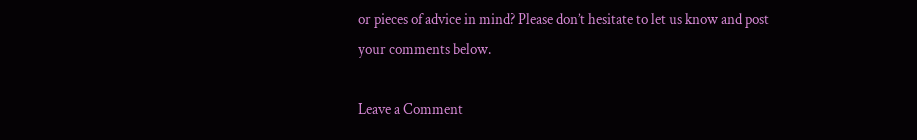or pieces of advice in mind? Please don’t hesitate to let us know and post your comments below.

Leave a Comment